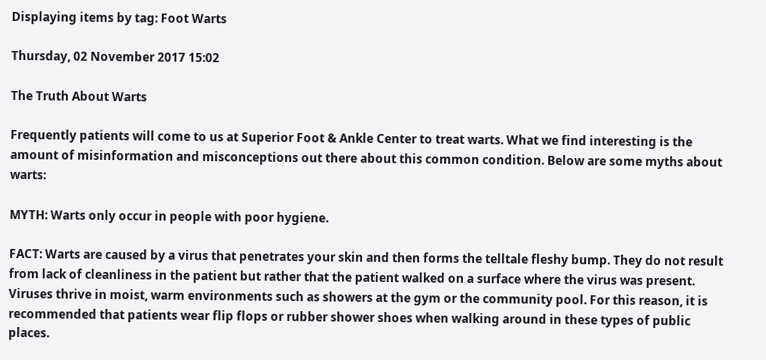Displaying items by tag: Foot Warts

Thursday, 02 November 2017 15:02

The Truth About Warts

Frequently patients will come to us at Superior Foot & Ankle Center to treat warts. What we find interesting is the amount of misinformation and misconceptions out there about this common condition. Below are some myths about warts:

MYTH: Warts only occur in people with poor hygiene.

FACT: Warts are caused by a virus that penetrates your skin and then forms the telltale fleshy bump. They do not result from lack of cleanliness in the patient but rather that the patient walked on a surface where the virus was present. Viruses thrive in moist, warm environments such as showers at the gym or the community pool. For this reason, it is recommended that patients wear flip flops or rubber shower shoes when walking around in these types of public places.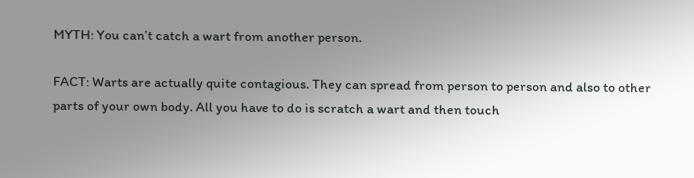MYTH: You can’t catch a wart from another person.

FACT: Warts are actually quite contagious. They can spread from person to person and also to other parts of your own body. All you have to do is scratch a wart and then touch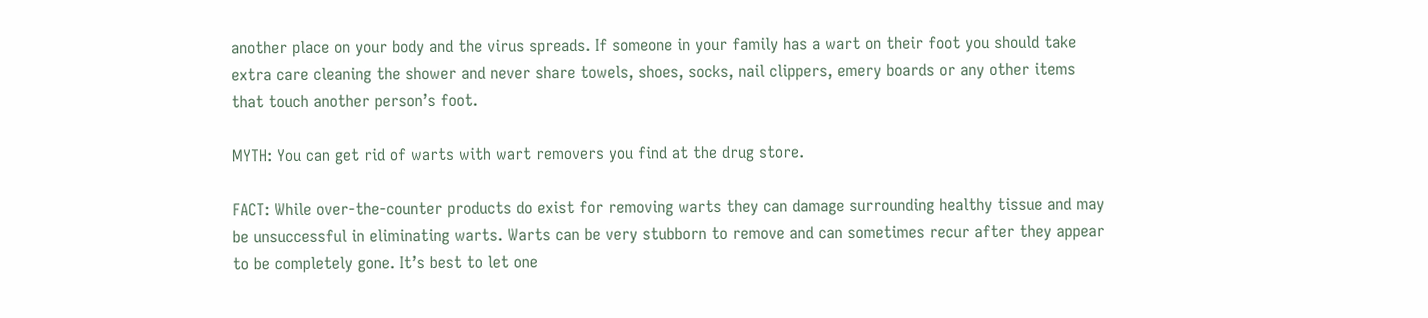another place on your body and the virus spreads. If someone in your family has a wart on their foot you should take extra care cleaning the shower and never share towels, shoes, socks, nail clippers, emery boards or any other items that touch another person’s foot.

MYTH: You can get rid of warts with wart removers you find at the drug store.

FACT: While over-the-counter products do exist for removing warts they can damage surrounding healthy tissue and may be unsuccessful in eliminating warts. Warts can be very stubborn to remove and can sometimes recur after they appear to be completely gone. It’s best to let one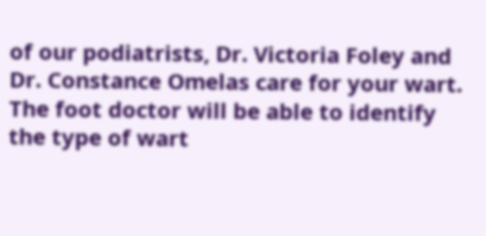of our podiatrists, Dr. Victoria Foley and Dr. Constance Omelas care for your wart. The foot doctor will be able to identify the type of wart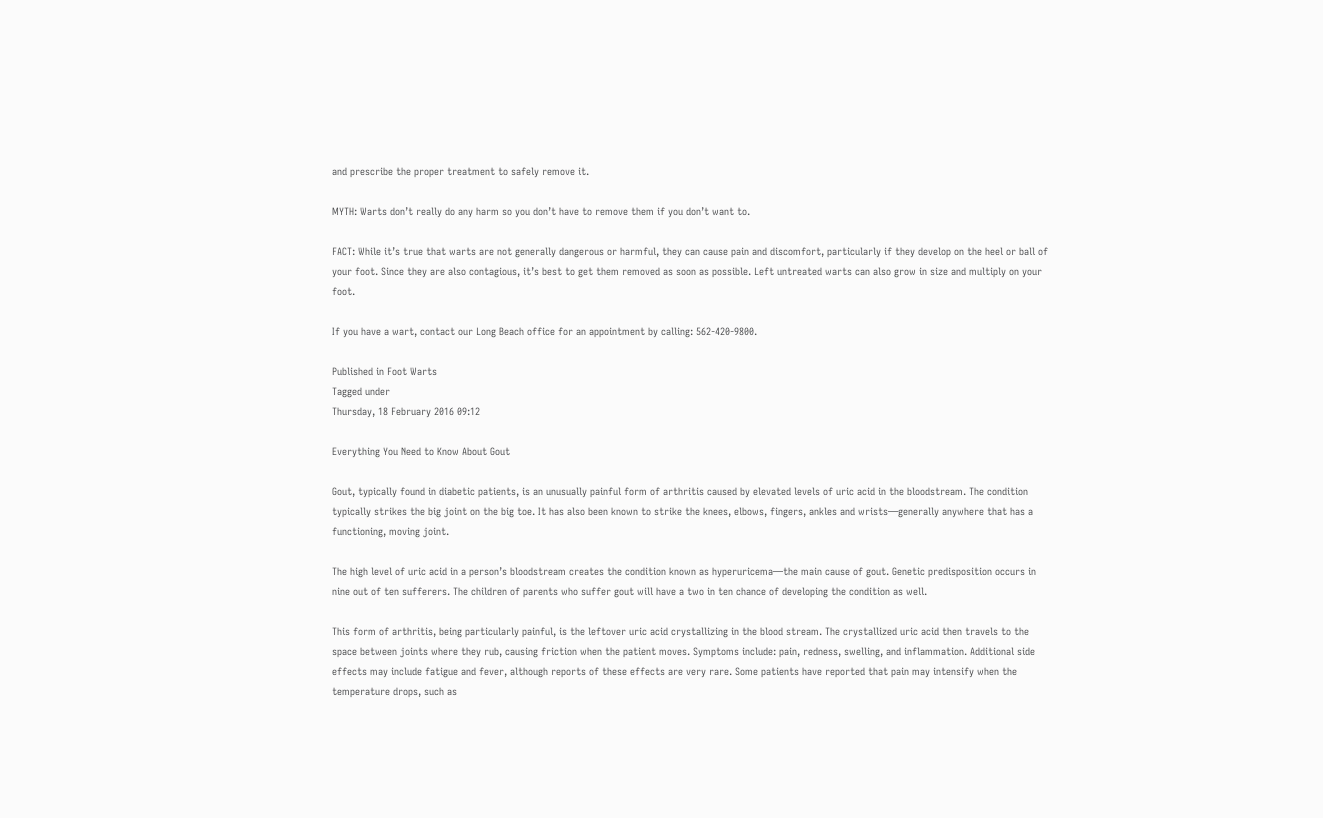and prescribe the proper treatment to safely remove it.

MYTH: Warts don’t really do any harm so you don’t have to remove them if you don’t want to.

FACT: While it’s true that warts are not generally dangerous or harmful, they can cause pain and discomfort, particularly if they develop on the heel or ball of your foot. Since they are also contagious, it’s best to get them removed as soon as possible. Left untreated warts can also grow in size and multiply on your foot.

If you have a wart, contact our Long Beach office for an appointment by calling: 562-420-9800.

Published in Foot Warts
Tagged under
Thursday, 18 February 2016 09:12

Everything You Need to Know About Gout

Gout, typically found in diabetic patients, is an unusually painful form of arthritis caused by elevated levels of uric acid in the bloodstream. The condition typically strikes the big joint on the big toe. It has also been known to strike the knees, elbows, fingers, ankles and wrists—generally anywhere that has a functioning, moving joint.

The high level of uric acid in a person’s bloodstream creates the condition known as hyperuricema—the main cause of gout. Genetic predisposition occurs in nine out of ten sufferers. The children of parents who suffer gout will have a two in ten chance of developing the condition as well.

This form of arthritis, being particularly painful, is the leftover uric acid crystallizing in the blood stream. The crystallized uric acid then travels to the space between joints where they rub, causing friction when the patient moves. Symptoms include: pain, redness, swelling, and inflammation. Additional side effects may include fatigue and fever, although reports of these effects are very rare. Some patients have reported that pain may intensify when the temperature drops, such as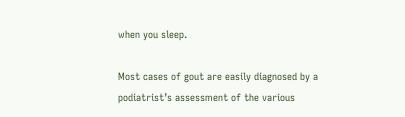when you sleep.

Most cases of gout are easily diagnosed by a podiatrist’s assessment of the various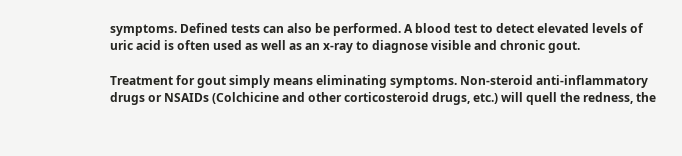symptoms. Defined tests can also be performed. A blood test to detect elevated levels of uric acid is often used as well as an x-ray to diagnose visible and chronic gout.

Treatment for gout simply means eliminating symptoms. Non-steroid anti-inflammatory drugs or NSAIDs (Colchicine and other corticosteroid drugs, etc.) will quell the redness, the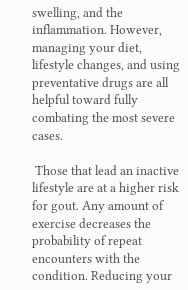swelling, and the inflammation. However, managing your diet, lifestyle changes, and using preventative drugs are all helpful toward fully combating the most severe cases.

 Those that lead an inactive lifestyle are at a higher risk for gout. Any amount of exercise decreases the probability of repeat encounters with the condition. Reducing your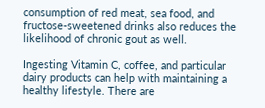consumption of red meat, sea food, and fructose-sweetened drinks also reduces the likelihood of chronic gout as well.

Ingesting Vitamin C, coffee, and particular dairy products can help with maintaining a healthy lifestyle. There are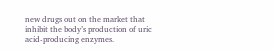new drugs out on the market that inhibit the body’s production of uric acid-producing enzymes.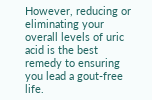However, reducing or eliminating your overall levels of uric acid is the best remedy to ensuring you lead a gout-free life.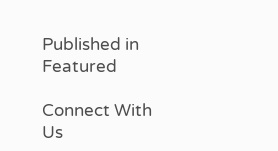Published in Featured

Connect With Us